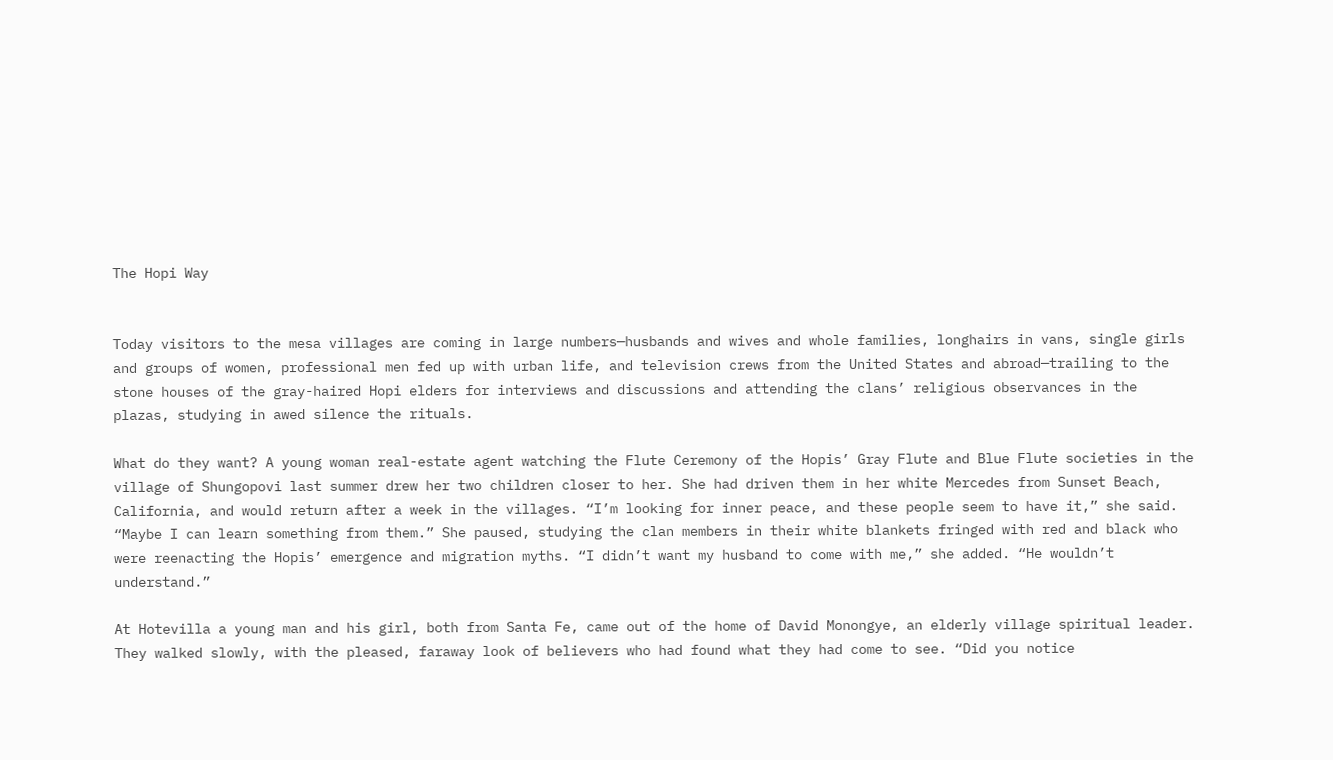The Hopi Way


Today visitors to the mesa villages are coming in large numbers—husbands and wives and whole families, longhairs in vans, single girls and groups of women, professional men fed up with urban life, and television crews from the United States and abroad—trailing to the stone houses of the gray-haired Hopi elders for interviews and discussions and attending the clans’ religious observances in the plazas, studying in awed silence the rituals.

What do they want? A young woman real-estate agent watching the Flute Ceremony of the Hopis’ Gray Flute and Blue Flute societies in the village of Shungopovi last summer drew her two children closer to her. She had driven them in her white Mercedes from Sunset Beach, California, and would return after a week in the villages. “I’m looking for inner peace, and these people seem to have it,” she said. “Maybe I can learn something from them.” She paused, studying the clan members in their white blankets fringed with red and black who were reenacting the Hopis’ emergence and migration myths. “I didn’t want my husband to come with me,” she added. “He wouldn’t understand.”

At Hotevilla a young man and his girl, both from Santa Fe, came out of the home of David Monongye, an elderly village spiritual leader. They walked slowly, with the pleased, faraway look of believers who had found what they had come to see. “Did you notice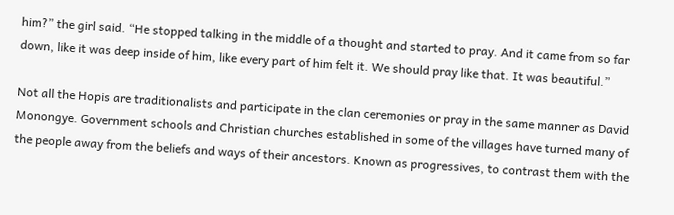him?” the girl said. “He stopped talking in the middle of a thought and started to pray. And it came from so far down, like it was deep inside of him, like every part of him felt it. We should pray like that. It was beautiful.”

Not all the Hopis are traditionalists and participate in the clan ceremonies or pray in the same manner as David Monongye. Government schools and Christian churches established in some of the villages have turned many of the people away from the beliefs and ways of their ancestors. Known as progressives, to contrast them with the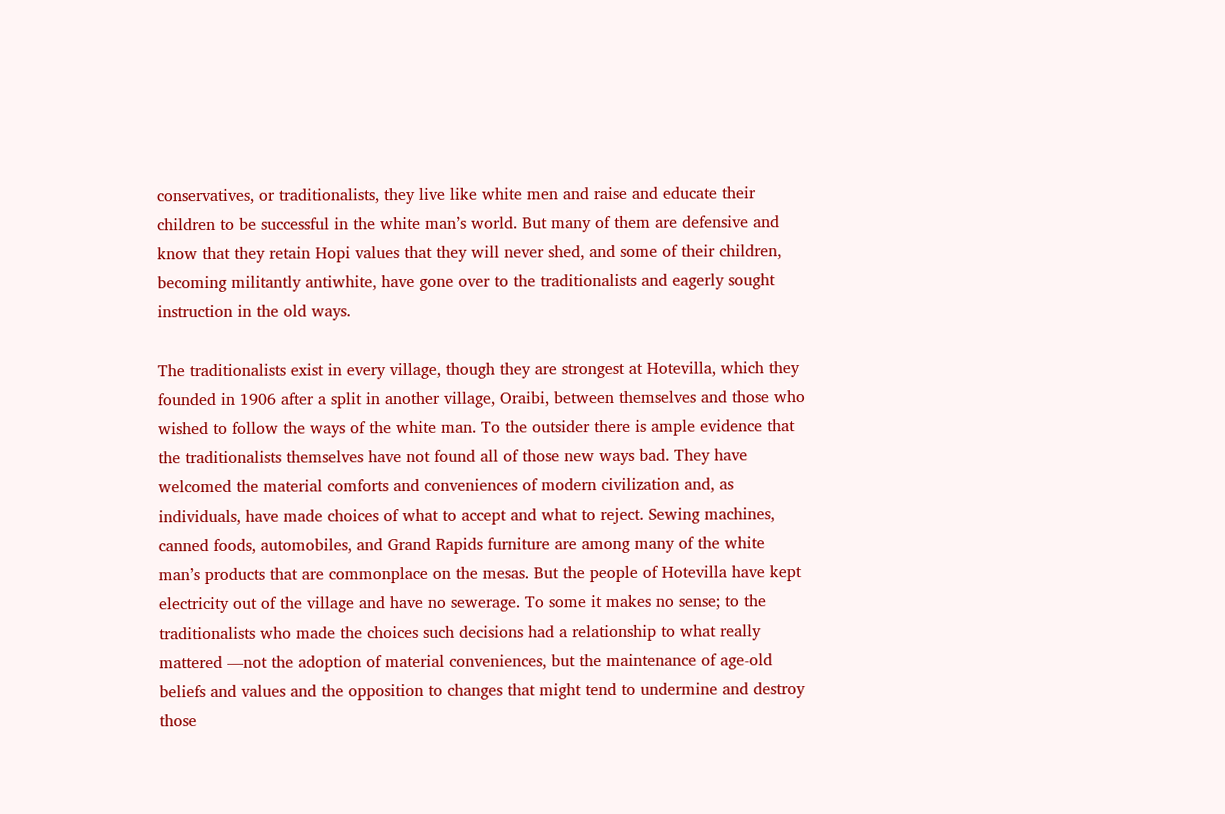conservatives, or traditionalists, they live like white men and raise and educate their children to be successful in the white man’s world. But many of them are defensive and know that they retain Hopi values that they will never shed, and some of their children, becoming militantly antiwhite, have gone over to the traditionalists and eagerly sought instruction in the old ways.

The traditionalists exist in every village, though they are strongest at Hotevilla, which they founded in 1906 after a split in another village, Oraibi, between themselves and those who wished to follow the ways of the white man. To the outsider there is ample evidence that the traditionalists themselves have not found all of those new ways bad. They have welcomed the material comforts and conveniences of modern civilization and, as individuals, have made choices of what to accept and what to reject. Sewing machines, canned foods, automobiles, and Grand Rapids furniture are among many of the white man’s products that are commonplace on the mesas. But the people of Hotevilla have kept electricity out of the village and have no sewerage. To some it makes no sense; to the traditionalists who made the choices such decisions had a relationship to what really mattered —not the adoption of material conveniences, but the maintenance of age-old beliefs and values and the opposition to changes that might tend to undermine and destroy those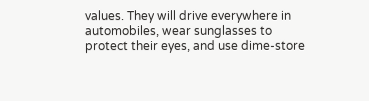values. They will drive everywhere in automobiles, wear sunglasses to protect their eyes, and use dime-store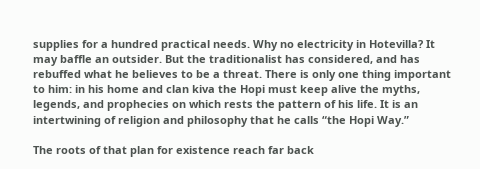supplies for a hundred practical needs. Why no electricity in Hotevilla? It may baffle an outsider. But the traditionalist has considered, and has rebuffed what he believes to be a threat. There is only one thing important to him: in his home and clan kiva the Hopi must keep alive the myths, legends, and prophecies on which rests the pattern of his life. It is an intertwining of religion and philosophy that he calls “the Hopi Way.”

The roots of that plan for existence reach far back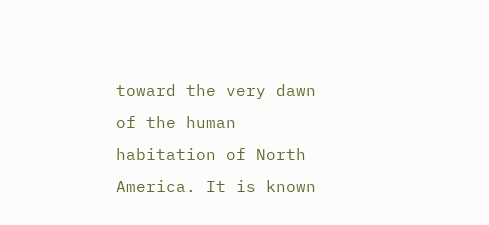toward the very dawn of the human habitation of North America. It is known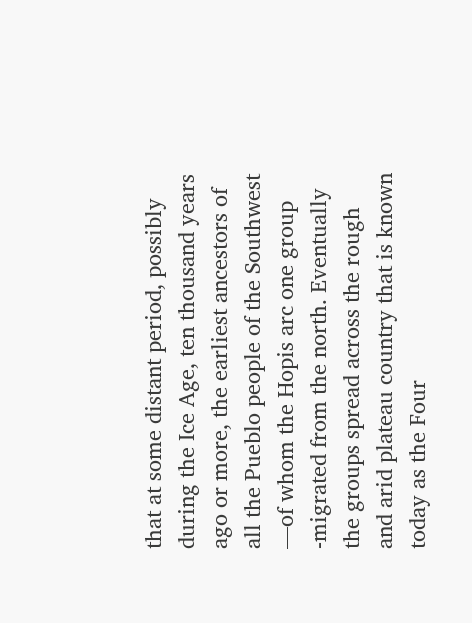that at some distant period, possibly during the Ice Age, ten thousand years ago or more, the earliest ancestors of all the Pueblo people of the Southwest —of whom the Hopis arc one group -migrated from the north. Eventually the groups spread across the rough and arid plateau country that is known today as the Four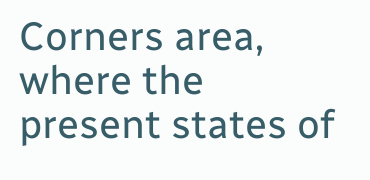Corners area, where the present states of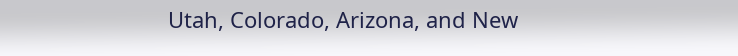Utah, Colorado, Arizona, and New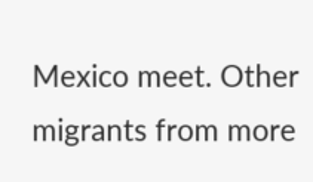Mexico meet. Other migrants from more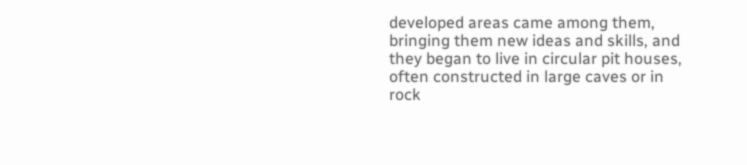developed areas came among them, bringing them new ideas and skills, and they began to live in circular pit houses, often constructed in large caves or in rock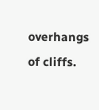overhangs of cliffs.